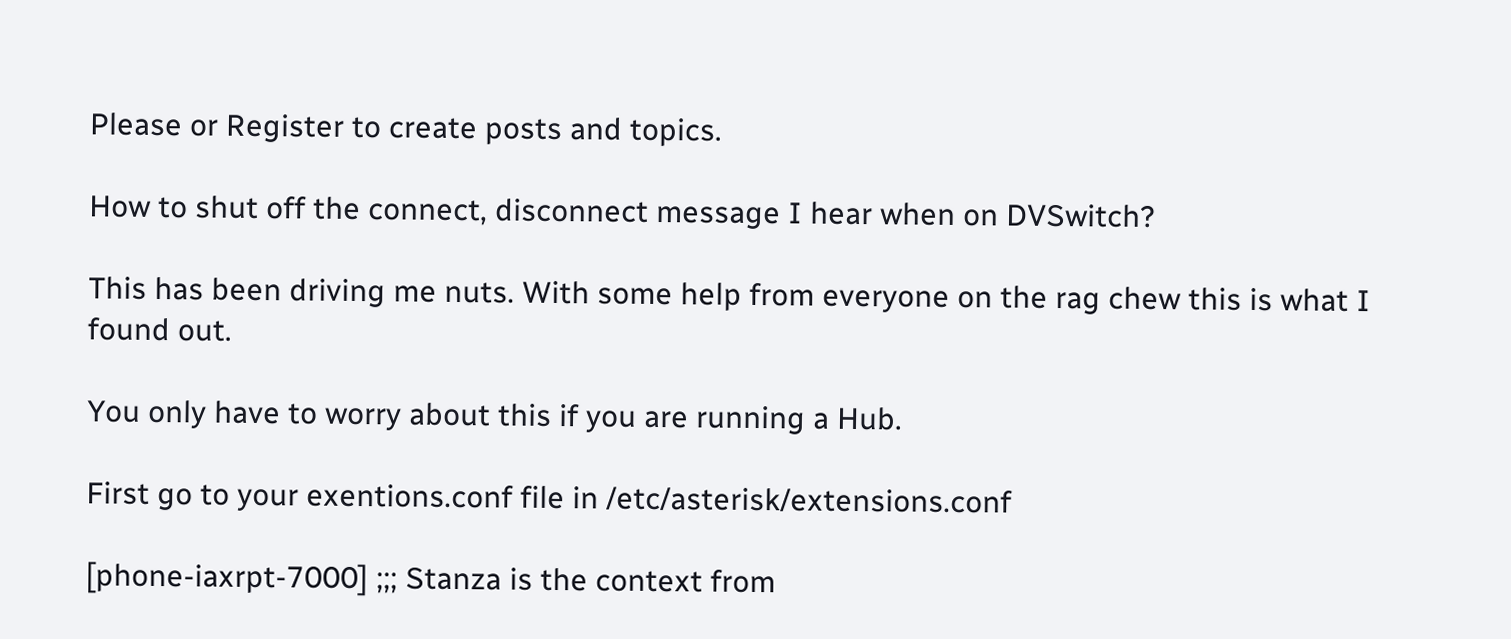Please or Register to create posts and topics.

How to shut off the connect, disconnect message I hear when on DVSwitch?

This has been driving me nuts. With some help from everyone on the rag chew this is what I found out.

You only have to worry about this if you are running a Hub.

First go to your exentions.conf file in /etc/asterisk/extensions.conf

[phone-iaxrpt-7000] ;;; Stanza is the context from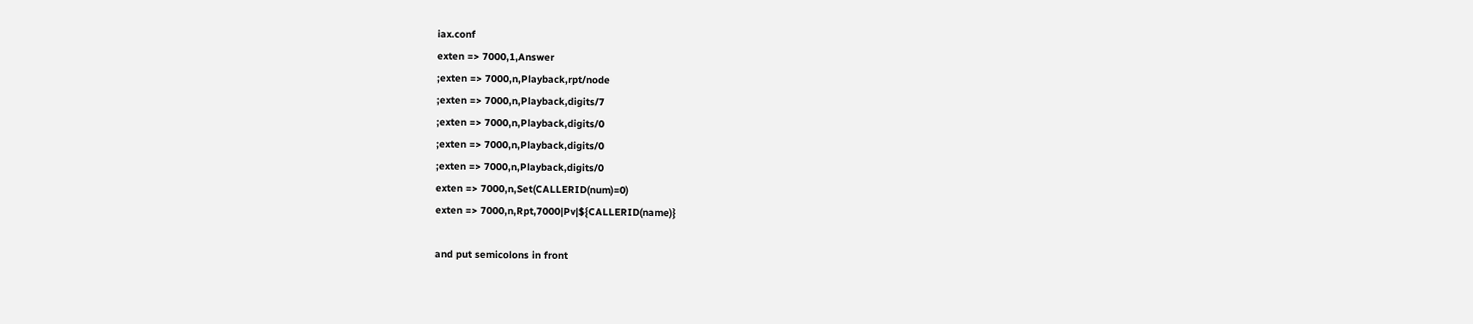iax.conf
exten => 7000,1,Answer
;exten => 7000,n,Playback,rpt/node
;exten => 7000,n,Playback,digits/7
;exten => 7000,n,Playback,digits/0
;exten => 7000,n,Playback,digits/0
;exten => 7000,n,Playback,digits/0
exten => 7000,n,Set(CALLERID(num)=0)
exten => 7000,n,Rpt,7000|Pv|${CALLERID(name)}

and put semicolons in front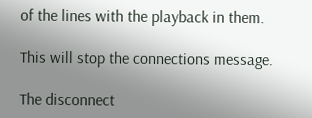of the lines with the playback in them.

This will stop the connections message.

The disconnect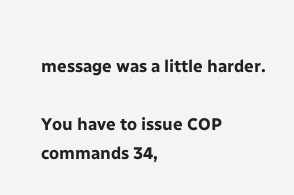message was a little harder.

You have to issue COP commands 34,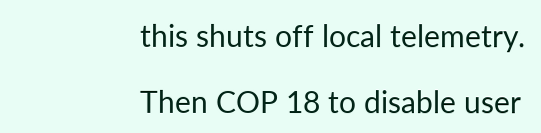this shuts off local telemetry.

Then COP 18 to disable user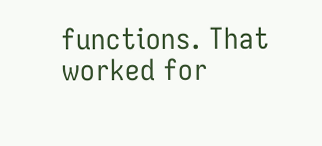functions. That worked for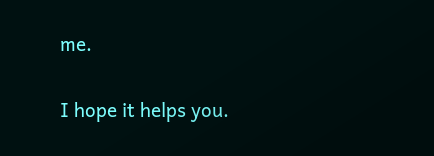me.

I hope it helps you.